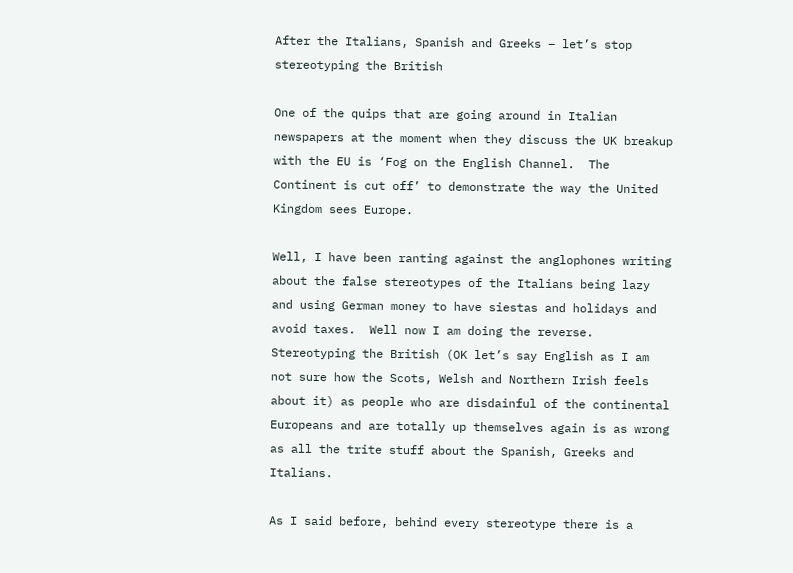After the Italians, Spanish and Greeks – let’s stop stereotyping the British

One of the quips that are going around in Italian newspapers at the moment when they discuss the UK breakup with the EU is ‘Fog on the English Channel.  The Continent is cut off’ to demonstrate the way the United Kingdom sees Europe.

Well, I have been ranting against the anglophones writing about the false stereotypes of the Italians being lazy and using German money to have siestas and holidays and avoid taxes.  Well now I am doing the reverse.  Stereotyping the British (OK let’s say English as I am not sure how the Scots, Welsh and Northern Irish feels about it) as people who are disdainful of the continental Europeans and are totally up themselves again is as wrong as all the trite stuff about the Spanish, Greeks and Italians.

As I said before, behind every stereotype there is a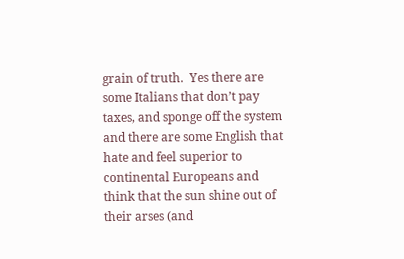grain of truth.  Yes there are some Italians that don’t pay taxes, and sponge off the system and there are some English that hate and feel superior to continental Europeans and think that the sun shine out of their arses (and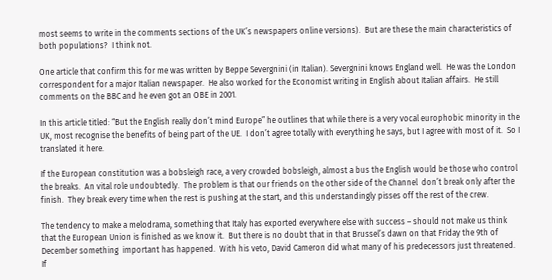most seems to write in the comments sections of the UK’s newspapers online versions).  But are these the main characteristics of both populations?  I think not.

One article that confirm this for me was written by Beppe Severgnini (in Italian). Severgnini knows England well.  He was the London correspondent for a major Italian newspaper.  He also worked for the Economist writing in English about Italian affairs.  He still comments on the BBC and he even got an OBE in 2001.

In this article titled: “But the English really don’t mind Europe” he outlines that while there is a very vocal europhobic minority in the UK, most recognise the benefits of being part of the UE.  I don’t agree totally with everything he says, but I agree with most of it.  So I translated it here.

If the European constitution was a bobsleigh race, a very crowded bobsleigh, almost a bus the English would be those who control the breaks.  An vital role undoubtedly.  The problem is that our friends on the other side of the Channel  don’t break only after the finish.  They break every time when the rest is pushing at the start, and this understandingly pisses off the rest of the crew.

The tendency to make a melodrama, something that Italy has exported everywhere else with success – should not make us think that the European Union is finished as we know it.  But there is no doubt that in that Brussel’s dawn on that Friday the 9th of December something  important has happened.  With his veto, David Cameron did what many of his predecessors just threatened.  If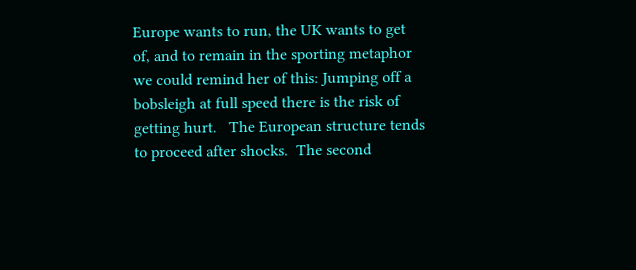Europe wants to run, the UK wants to get of, and to remain in the sporting metaphor we could remind her of this: Jumping off a bobsleigh at full speed there is the risk of getting hurt.   The European structure tends to proceed after shocks.  The second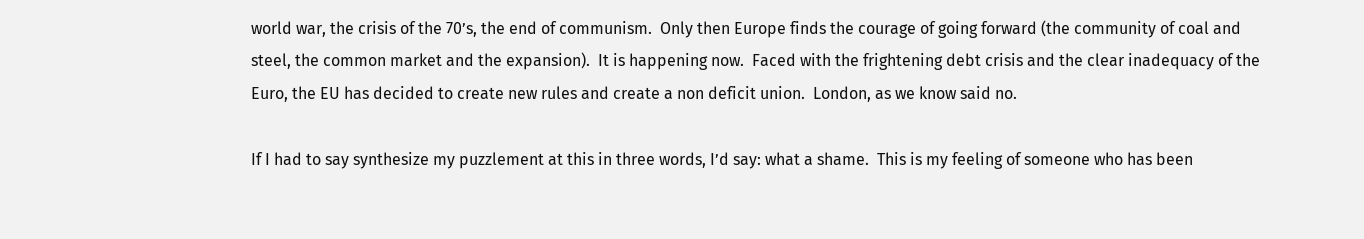world war, the crisis of the 70’s, the end of communism.  Only then Europe finds the courage of going forward (the community of coal and steel, the common market and the expansion).  It is happening now.  Faced with the frightening debt crisis and the clear inadequacy of the Euro, the EU has decided to create new rules and create a non deficit union.  London, as we know said no.

If I had to say synthesize my puzzlement at this in three words, I’d say: what a shame.  This is my feeling of someone who has been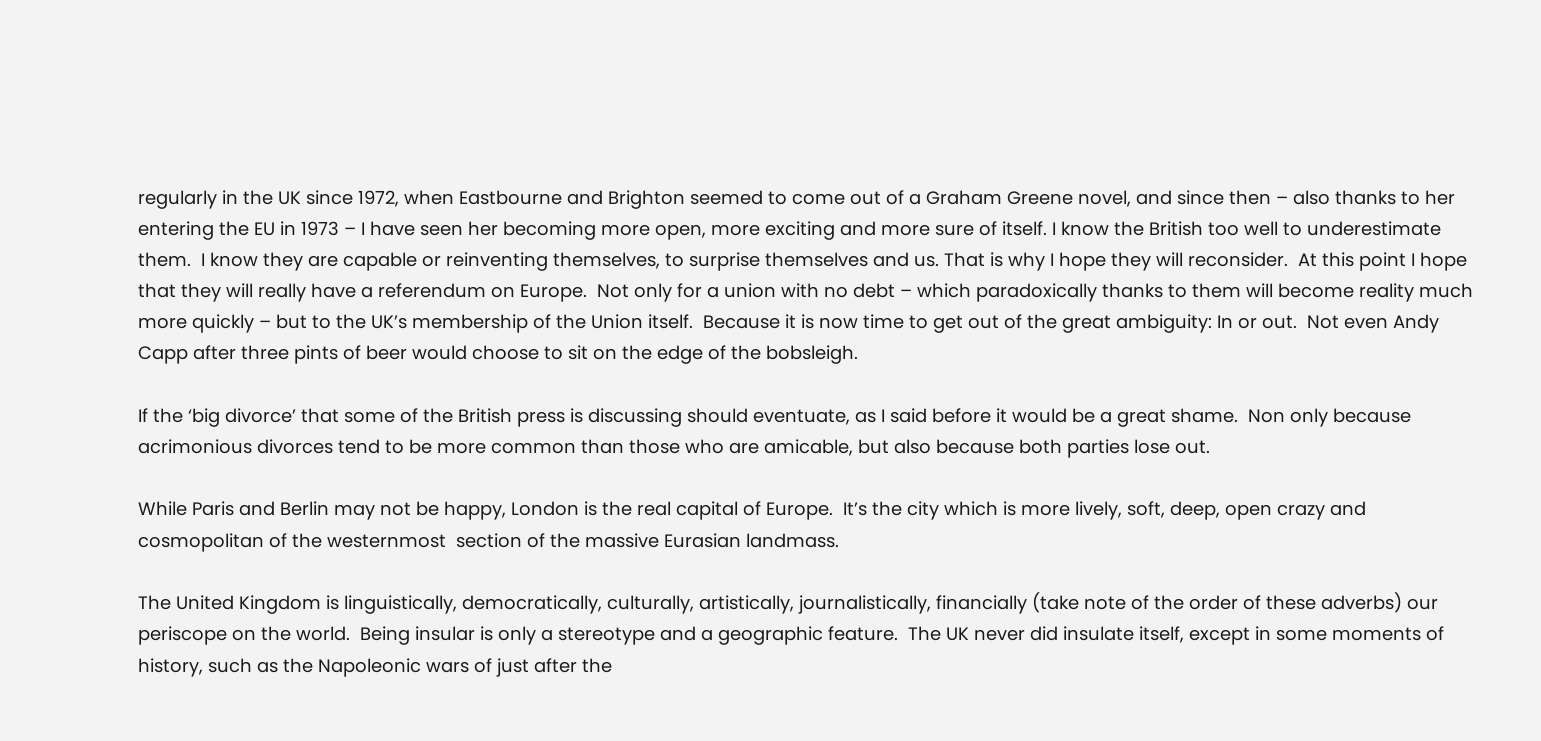regularly in the UK since 1972, when Eastbourne and Brighton seemed to come out of a Graham Greene novel, and since then – also thanks to her entering the EU in 1973 – I have seen her becoming more open, more exciting and more sure of itself. I know the British too well to underestimate them.  I know they are capable or reinventing themselves, to surprise themselves and us. That is why I hope they will reconsider.  At this point I hope that they will really have a referendum on Europe.  Not only for a union with no debt – which paradoxically thanks to them will become reality much more quickly – but to the UK’s membership of the Union itself.  Because it is now time to get out of the great ambiguity: In or out.  Not even Andy Capp after three pints of beer would choose to sit on the edge of the bobsleigh.

If the ‘big divorce’ that some of the British press is discussing should eventuate, as I said before it would be a great shame.  Non only because acrimonious divorces tend to be more common than those who are amicable, but also because both parties lose out.

While Paris and Berlin may not be happy, London is the real capital of Europe.  It’s the city which is more lively, soft, deep, open crazy and cosmopolitan of the westernmost  section of the massive Eurasian landmass.

The United Kingdom is linguistically, democratically, culturally, artistically, journalistically, financially (take note of the order of these adverbs) our periscope on the world.  Being insular is only a stereotype and a geographic feature.  The UK never did insulate itself, except in some moments of history, such as the Napoleonic wars of just after the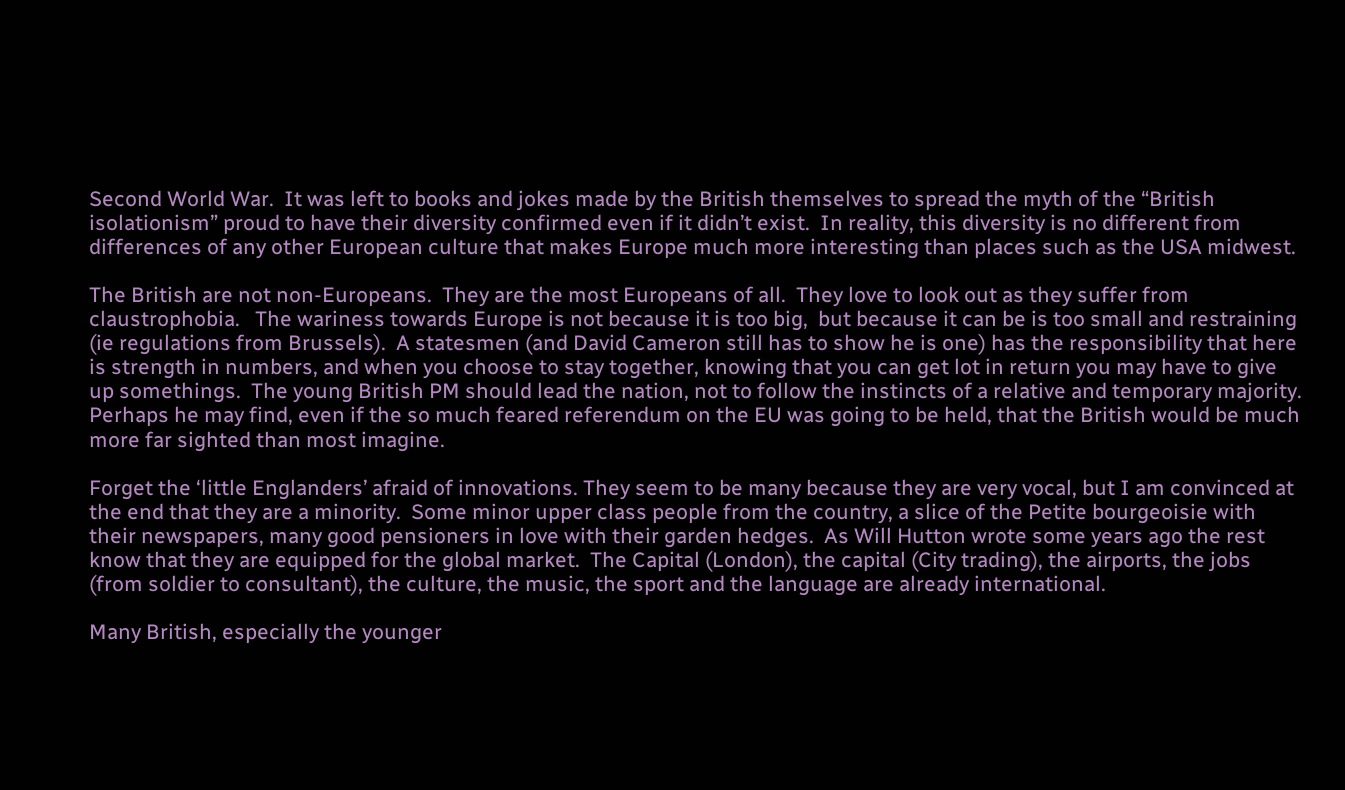Second World War.  It was left to books and jokes made by the British themselves to spread the myth of the “British isolationism” proud to have their diversity confirmed even if it didn’t exist.  In reality, this diversity is no different from differences of any other European culture that makes Europe much more interesting than places such as the USA midwest.

The British are not non-Europeans.  They are the most Europeans of all.  They love to look out as they suffer from claustrophobia.   The wariness towards Europe is not because it is too big,  but because it can be is too small and restraining (ie regulations from Brussels).  A statesmen (and David Cameron still has to show he is one) has the responsibility that here is strength in numbers, and when you choose to stay together, knowing that you can get lot in return you may have to give up somethings.  The young British PM should lead the nation, not to follow the instincts of a relative and temporary majority.  Perhaps he may find, even if the so much feared referendum on the EU was going to be held, that the British would be much more far sighted than most imagine.

Forget the ‘little Englanders’ afraid of innovations. They seem to be many because they are very vocal, but I am convinced at the end that they are a minority.  Some minor upper class people from the country, a slice of the Petite bourgeoisie with their newspapers, many good pensioners in love with their garden hedges.  As Will Hutton wrote some years ago the rest know that they are equipped for the global market.  The Capital (London), the capital (City trading), the airports, the jobs (from soldier to consultant), the culture, the music, the sport and the language are already international.

Many British, especially the younger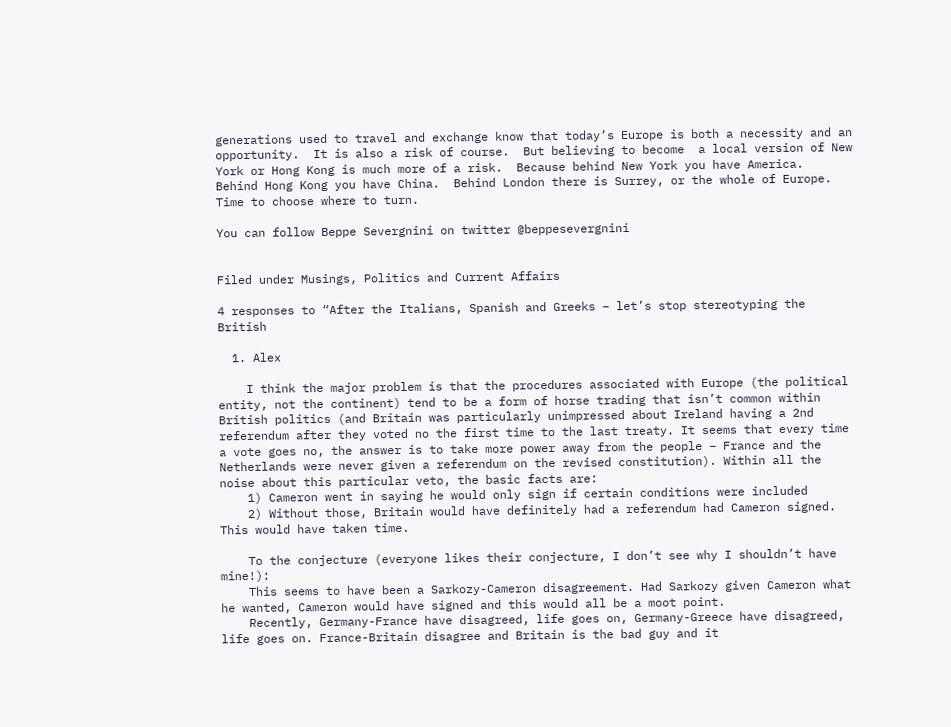generations used to travel and exchange know that today’s Europe is both a necessity and an opportunity.  It is also a risk of course.  But believing to become  a local version of New York or Hong Kong is much more of a risk.  Because behind New York you have America.  Behind Hong Kong you have China.  Behind London there is Surrey, or the whole of Europe.  Time to choose where to turn.

You can follow Beppe Severgnini on twitter @beppesevergnini


Filed under Musings, Politics and Current Affairs

4 responses to “After the Italians, Spanish and Greeks – let’s stop stereotyping the British

  1. Alex

    I think the major problem is that the procedures associated with Europe (the political entity, not the continent) tend to be a form of horse trading that isn’t common within British politics (and Britain was particularly unimpressed about Ireland having a 2nd referendum after they voted no the first time to the last treaty. It seems that every time a vote goes no, the answer is to take more power away from the people – France and the Netherlands were never given a referendum on the revised constitution). Within all the noise about this particular veto, the basic facts are:
    1) Cameron went in saying he would only sign if certain conditions were included
    2) Without those, Britain would have definitely had a referendum had Cameron signed. This would have taken time.

    To the conjecture (everyone likes their conjecture, I don’t see why I shouldn’t have mine!):
    This seems to have been a Sarkozy-Cameron disagreement. Had Sarkozy given Cameron what he wanted, Cameron would have signed and this would all be a moot point.
    Recently, Germany-France have disagreed, life goes on, Germany-Greece have disagreed, life goes on. France-Britain disagree and Britain is the bad guy and it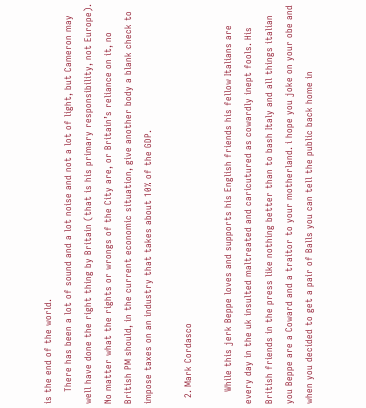is the end of the world.
    There has been a lot of sound and a lot noise and not a lot of light, but Cameron may well have done the right thing by Britain (that is his primary responsibility, not Europe). No matter what the rights or wrongs of the City are, or Britain’s reliance on it, no British PM should, in the current economic situation, give another body a blank check to impose taxes on an industry that takes about 10% of the GDP.

  2. Mark Cordasco

    While this jerk Beppe loves and supports his English friends his fellow Italians are every day in the uk insulted maltreated and caricutured as cowardly inept fools. His British friends in the press like nothing better than to bash Italy and all things italian you Beppe are a Coward and a traitor to your motherland. i hope you joke on your obe and when you decided to get a pair of Balls you can tell the public back home in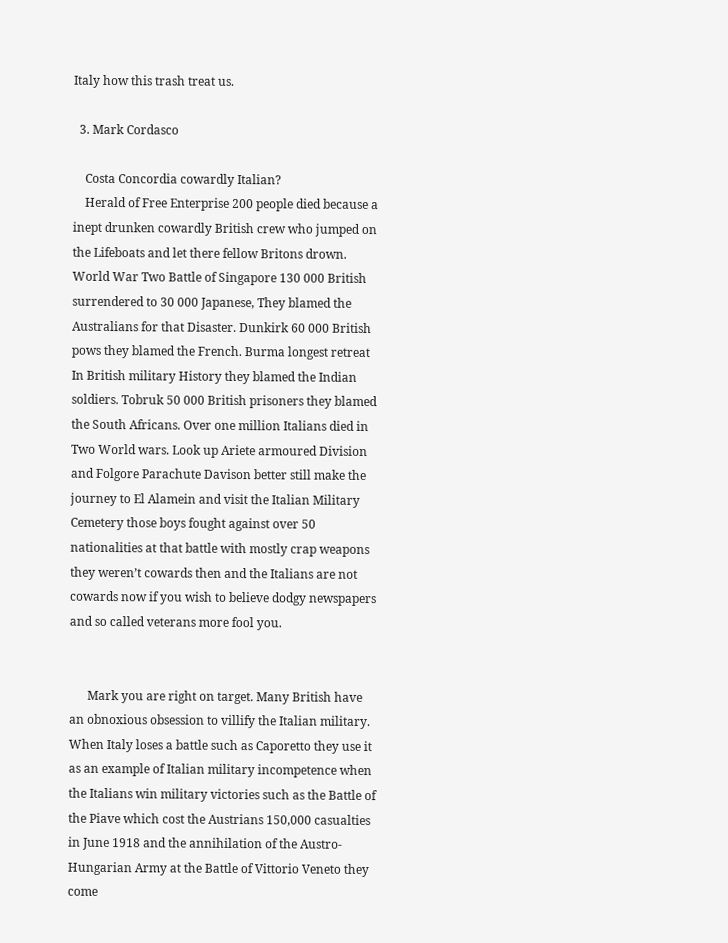Italy how this trash treat us.

  3. Mark Cordasco

    Costa Concordia cowardly Italian?
    Herald of Free Enterprise 200 people died because a inept drunken cowardly British crew who jumped on the Lifeboats and let there fellow Britons drown. World War Two Battle of Singapore 130 000 British surrendered to 30 000 Japanese, They blamed the Australians for that Disaster. Dunkirk 60 000 British pows they blamed the French. Burma longest retreat In British military History they blamed the Indian soldiers. Tobruk 50 000 British prisoners they blamed the South Africans. Over one million Italians died in Two World wars. Look up Ariete armoured Division and Folgore Parachute Davison better still make the journey to El Alamein and visit the Italian Military Cemetery those boys fought against over 50 nationalities at that battle with mostly crap weapons they weren’t cowards then and the Italians are not cowards now if you wish to believe dodgy newspapers and so called veterans more fool you.


      Mark you are right on target. Many British have an obnoxious obsession to villify the Italian military. When Italy loses a battle such as Caporetto they use it as an example of Italian military incompetence when the Italians win military victories such as the Battle of the Piave which cost the Austrians 150,000 casualties in June 1918 and the annihilation of the Austro-Hungarian Army at the Battle of Vittorio Veneto they come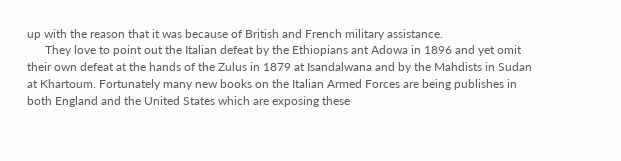up with the reason that it was because of British and French military assistance.
      They love to point out the Italian defeat by the Ethiopians ant Adowa in 1896 and yet omit their own defeat at the hands of the Zulus in 1879 at Isandalwana and by the Mahdists in Sudan at Khartoum. Fortunately many new books on the Italian Armed Forces are being publishes in both England and the United States which are exposing these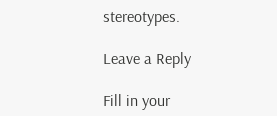stereotypes.

Leave a Reply

Fill in your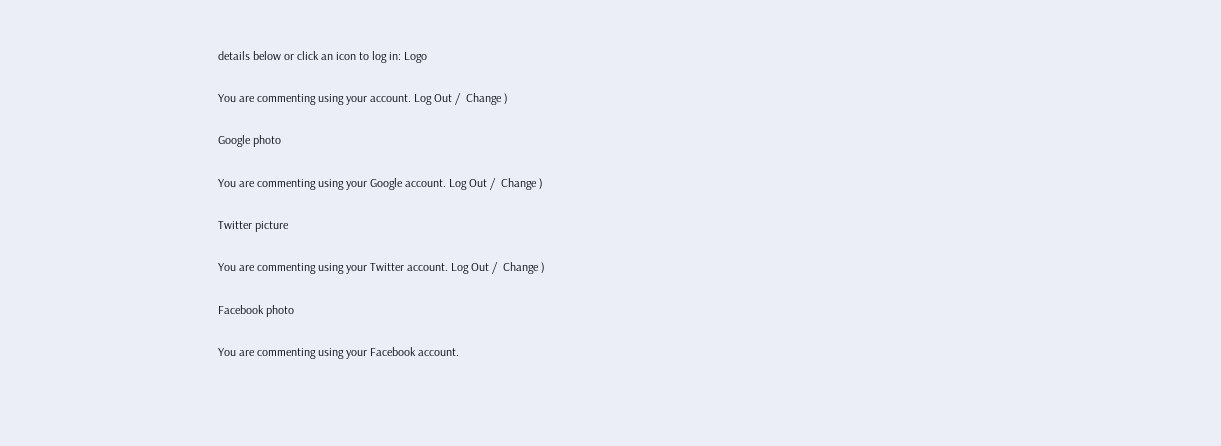details below or click an icon to log in: Logo

You are commenting using your account. Log Out /  Change )

Google photo

You are commenting using your Google account. Log Out /  Change )

Twitter picture

You are commenting using your Twitter account. Log Out /  Change )

Facebook photo

You are commenting using your Facebook account.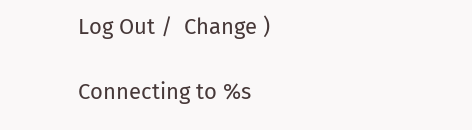Log Out /  Change )

Connecting to %s